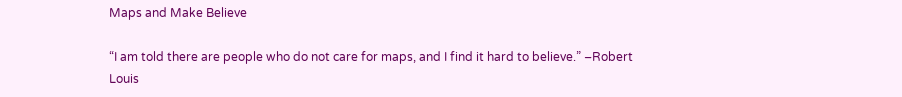Maps and Make Believe

“I am told there are people who do not care for maps, and I find it hard to believe.” –Robert Louis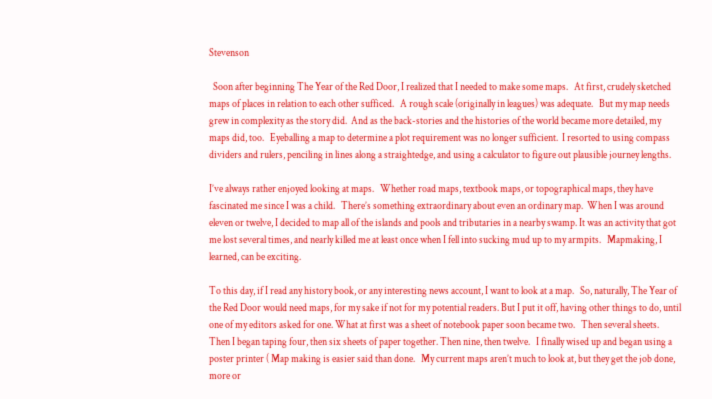Stevenson

  Soon after beginning The Year of the Red Door, I realized that I needed to make some maps.   At first, crudely sketched maps of places in relation to each other sufficed.   A rough scale (originally in leagues) was adequate.   But my map needs grew in complexity as the story did.  And as the back-stories and the histories of the world became more detailed, my maps did, too.   Eyeballing a map to determine a plot requirement was no longer sufficient.  I resorted to using compass dividers and rulers, penciling in lines along a straightedge, and using a calculator to figure out plausible journey lengths.

I’ve always rather enjoyed looking at maps.   Whether road maps, textbook maps, or topographical maps, they have fascinated me since I was a child.   There’s something extraordinary about even an ordinary map.  When I was around eleven or twelve, I decided to map all of the islands and pools and tributaries in a nearby swamp. It was an activity that got me lost several times, and nearly killed me at least once when I fell into sucking mud up to my armpits.   Mapmaking, I learned, can be exciting.

To this day, if I read any history book, or any interesting news account, I want to look at a map.   So, naturally, The Year of the Red Door would need maps, for my sake if not for my potential readers. But I put it off, having other things to do, until one of my editors asked for one. What at first was a sheet of notebook paper soon became two.   Then several sheets.   Then I began taping four, then six sheets of paper together. Then nine, then twelve.   I finally wised up and began using a poster printer ( Map making is easier said than done.   My current maps aren’t much to look at, but they get the job done, more or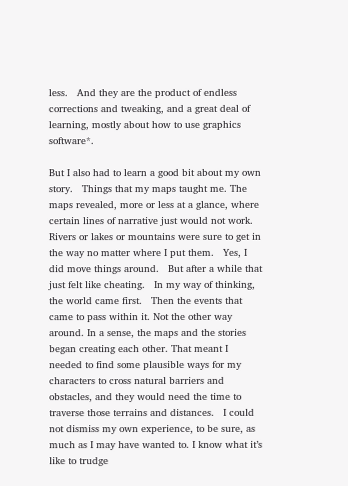less.   And they are the product of endless corrections and tweaking, and a great deal of learning, mostly about how to use graphics software*.

But I also had to learn a good bit about my own story.   Things that my maps taught me. The maps revealed, more or less at a glance, where certain lines of narrative just would not work.   Rivers or lakes or mountains were sure to get in the way no matter where I put them.   Yes, I did move things around.   But after a while that just felt like cheating.   In my way of thinking, the world came first.   Then the events that came to pass within it. Not the other way around. In a sense, the maps and the stories began creating each other. That meant I needed to find some plausible ways for my characters to cross natural barriers and obstacles, and they would need the time to traverse those terrains and distances.   I could not dismiss my own experience, to be sure, as much as I may have wanted to. I know what it’s like to trudge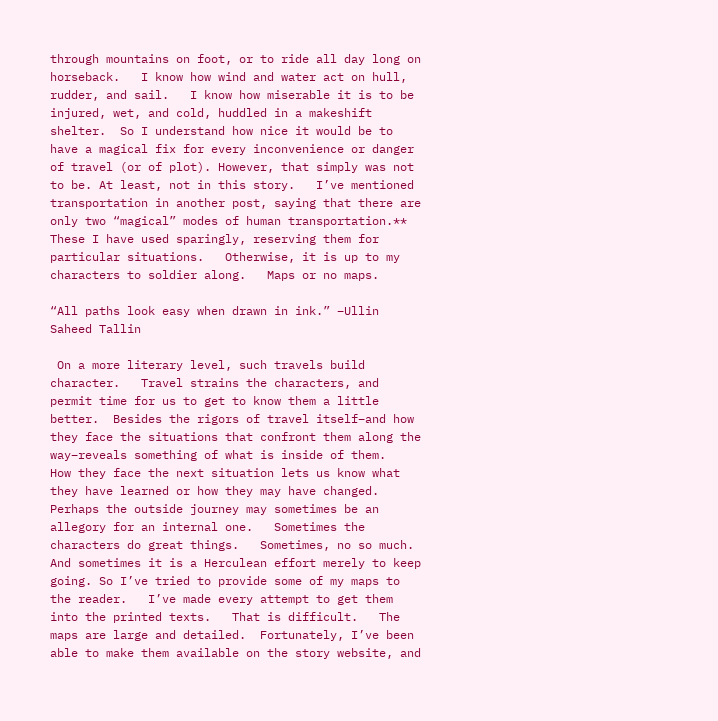through mountains on foot, or to ride all day long on horseback.   I know how wind and water act on hull, rudder, and sail.   I know how miserable it is to be injured, wet, and cold, huddled in a makeshift shelter.  So I understand how nice it would be to have a magical fix for every inconvenience or danger of travel (or of plot). However, that simply was not to be. At least, not in this story.   I’ve mentioned transportation in another post, saying that there are only two “magical” modes of human transportation.**   These I have used sparingly, reserving them for particular situations.   Otherwise, it is up to my characters to soldier along.   Maps or no maps.

“All paths look easy when drawn in ink.” –Ullin Saheed Tallin

 On a more literary level, such travels build character.   Travel strains the characters, and permit time for us to get to know them a little better.  Besides the rigors of travel itself–and how they face the situations that confront them along the way–reveals something of what is inside of them.   How they face the next situation lets us know what they have learned or how they may have changed.   Perhaps the outside journey may sometimes be an allegory for an internal one.   Sometimes the characters do great things.   Sometimes, no so much.   And sometimes it is a Herculean effort merely to keep going. So I’ve tried to provide some of my maps to the reader.   I’ve made every attempt to get them into the printed texts.   That is difficult.   The maps are large and detailed.  Fortunately, I’ve been able to make them available on the story website, and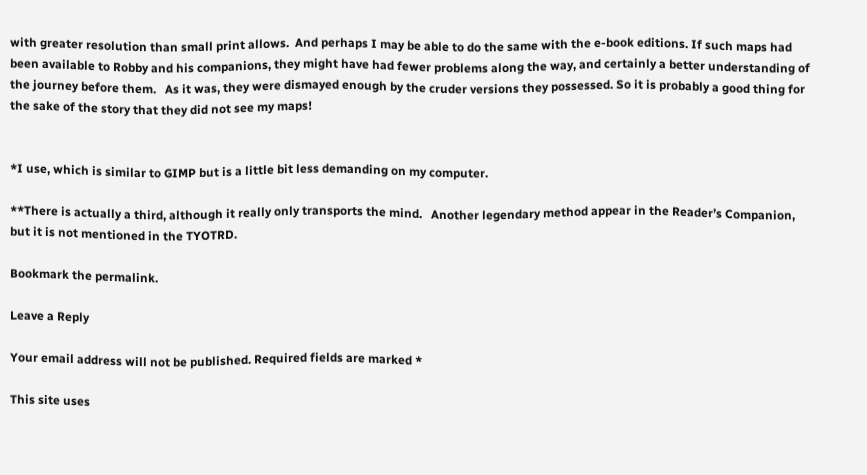with greater resolution than small print allows.  And perhaps I may be able to do the same with the e-book editions. If such maps had been available to Robby and his companions, they might have had fewer problems along the way, and certainly a better understanding of the journey before them.   As it was, they were dismayed enough by the cruder versions they possessed. So it is probably a good thing for the sake of the story that they did not see my maps!


*I use, which is similar to GIMP but is a little bit less demanding on my computer.

**There is actually a third, although it really only transports the mind.   Another legendary method appear in the Reader’s Companion, but it is not mentioned in the TYOTRD.

Bookmark the permalink.

Leave a Reply

Your email address will not be published. Required fields are marked *

This site uses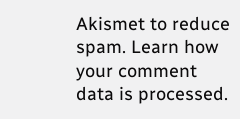Akismet to reduce spam. Learn how your comment data is processed.